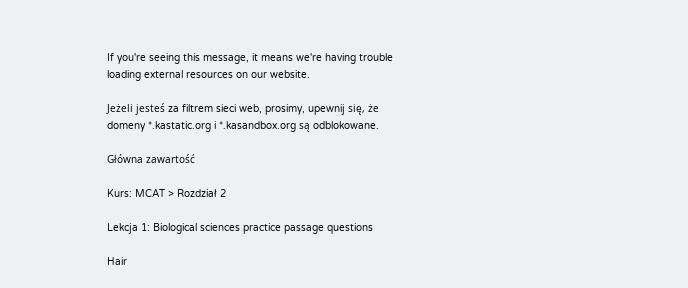If you're seeing this message, it means we're having trouble loading external resources on our website.

Jeżeli jesteś za filtrem sieci web, prosimy, upewnij się, że domeny *.kastatic.org i *.kasandbox.org są odblokowane.

Główna zawartość

Kurs: MCAT > Rozdział 2

Lekcja 1: Biological sciences practice passage questions

Hair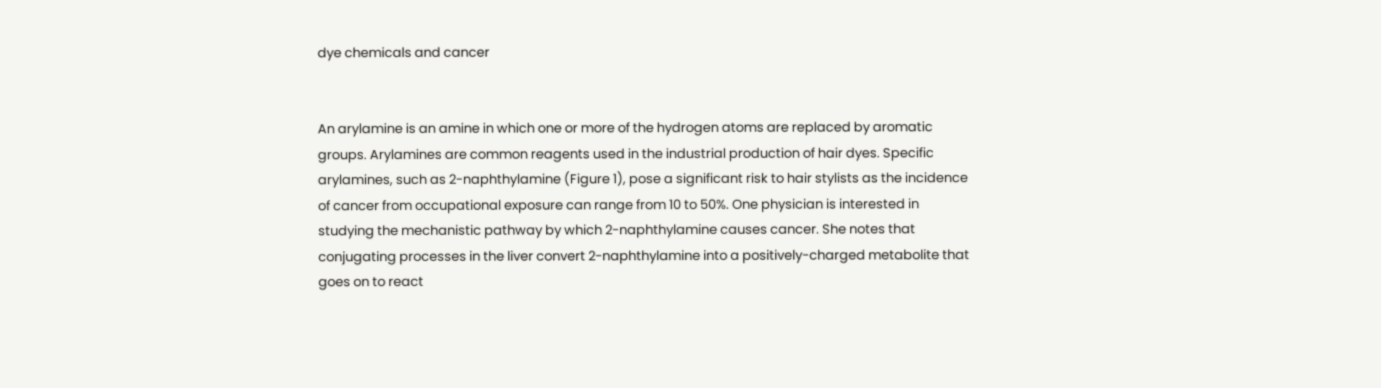dye chemicals and cancer


An arylamine is an amine in which one or more of the hydrogen atoms are replaced by aromatic groups. Arylamines are common reagents used in the industrial production of hair dyes. Specific arylamines, such as 2-naphthylamine (Figure 1), pose a significant risk to hair stylists as the incidence of cancer from occupational exposure can range from 10 to 50%. One physician is interested in studying the mechanistic pathway by which 2-naphthylamine causes cancer. She notes that conjugating processes in the liver convert 2-naphthylamine into a positively-charged metabolite that goes on to react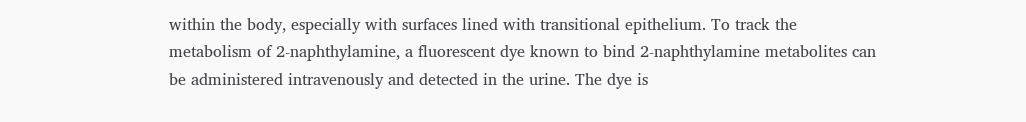within the body, especially with surfaces lined with transitional epithelium. To track the metabolism of 2-naphthylamine, a fluorescent dye known to bind 2-naphthylamine metabolites can be administered intravenously and detected in the urine. The dye is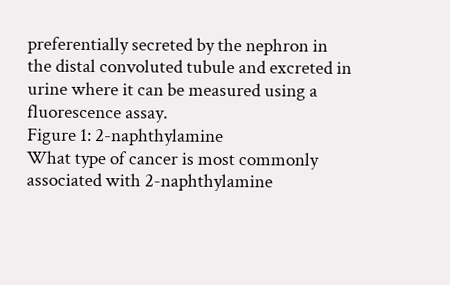preferentially secreted by the nephron in the distal convoluted tubule and excreted in urine where it can be measured using a fluorescence assay.
Figure 1: 2-naphthylamine
What type of cancer is most commonly associated with 2-naphthylamine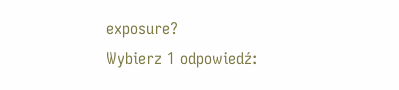exposure?
Wybierz 1 odpowiedź: